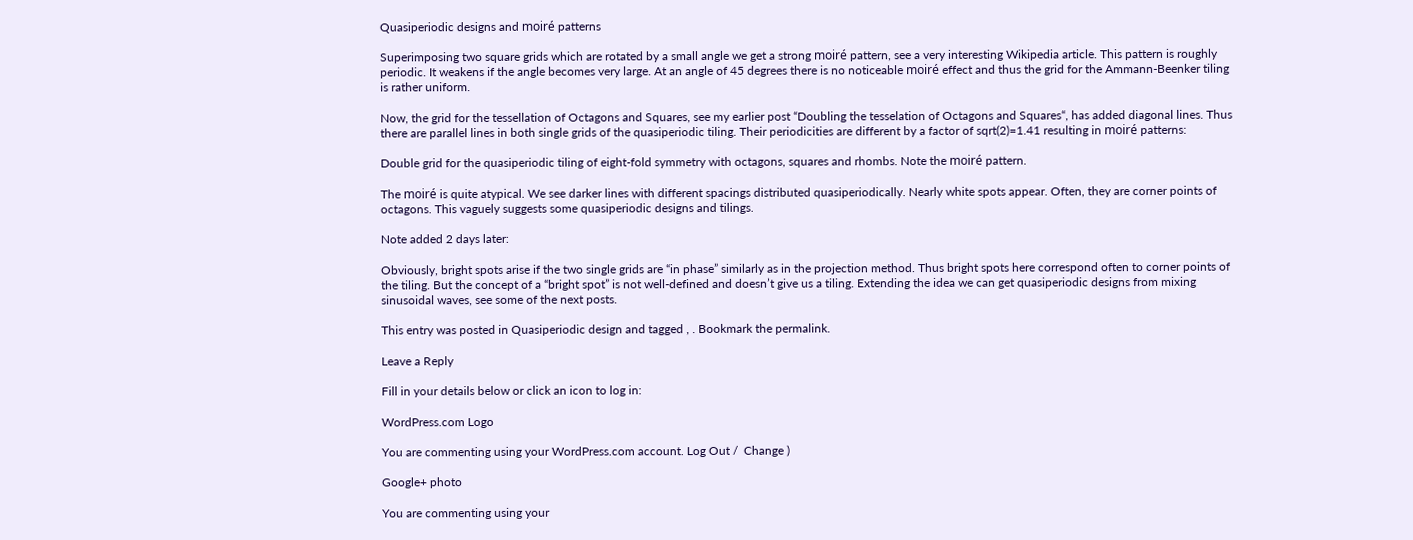Quasiperiodic designs and moiré patterns

Superimposing two square grids which are rotated by a small angle we get a strong moiré pattern, see a very interesting Wikipedia article. This pattern is roughly periodic. It weakens if the angle becomes very large. At an angle of 45 degrees there is no noticeable moiré effect and thus the grid for the Ammann-Beenker tiling is rather uniform.

Now, the grid for the tessellation of Octagons and Squares, see my earlier post “Doubling the tesselation of Octagons and Squares“, has added diagonal lines. Thus there are parallel lines in both single grids of the quasiperiodic tiling. Their periodicities are different by a factor of sqrt(2)=1.41 resulting in moiré patterns:

Double grid for the quasiperiodic tiling of eight-fold symmetry with octagons, squares and rhombs. Note the moiré pattern.

The moiré is quite atypical. We see darker lines with different spacings distributed quasiperiodically. Nearly white spots appear. Often, they are corner points of octagons. This vaguely suggests some quasiperiodic designs and tilings.

Note added 2 days later:

Obviously, bright spots arise if the two single grids are “in phase” similarly as in the projection method. Thus bright spots here correspond often to corner points of the tiling. But the concept of a “bright spot” is not well-defined and doesn’t give us a tiling. Extending the idea we can get quasiperiodic designs from mixing sinusoidal waves, see some of the next posts.

This entry was posted in Quasiperiodic design and tagged , . Bookmark the permalink.

Leave a Reply

Fill in your details below or click an icon to log in:

WordPress.com Logo

You are commenting using your WordPress.com account. Log Out /  Change )

Google+ photo

You are commenting using your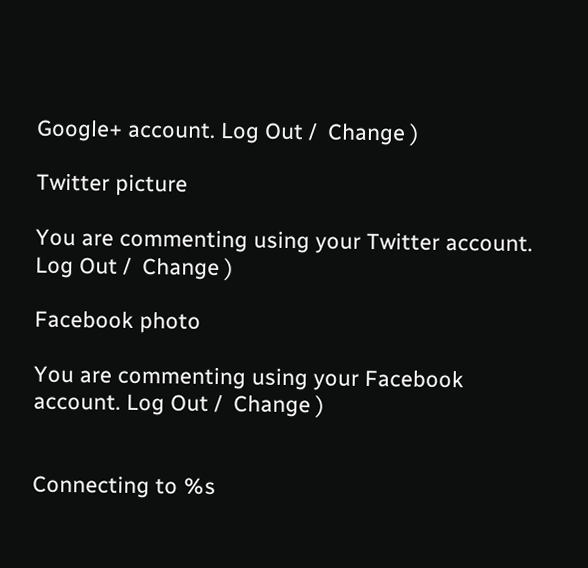Google+ account. Log Out /  Change )

Twitter picture

You are commenting using your Twitter account. Log Out /  Change )

Facebook photo

You are commenting using your Facebook account. Log Out /  Change )


Connecting to %s